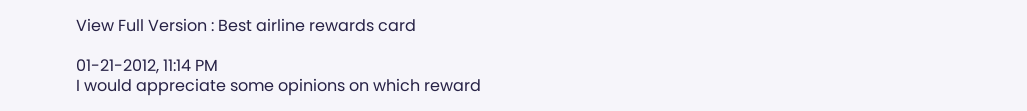View Full Version : Best airline rewards card

01-21-2012, 11:14 PM
I would appreciate some opinions on which reward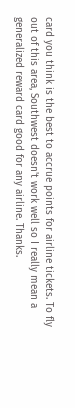card you think is the best to accrue points for airline tickets. To fly out of this area, Southwest doesn't work well so I really mean a generalized reward card good for any airline. Thanks.